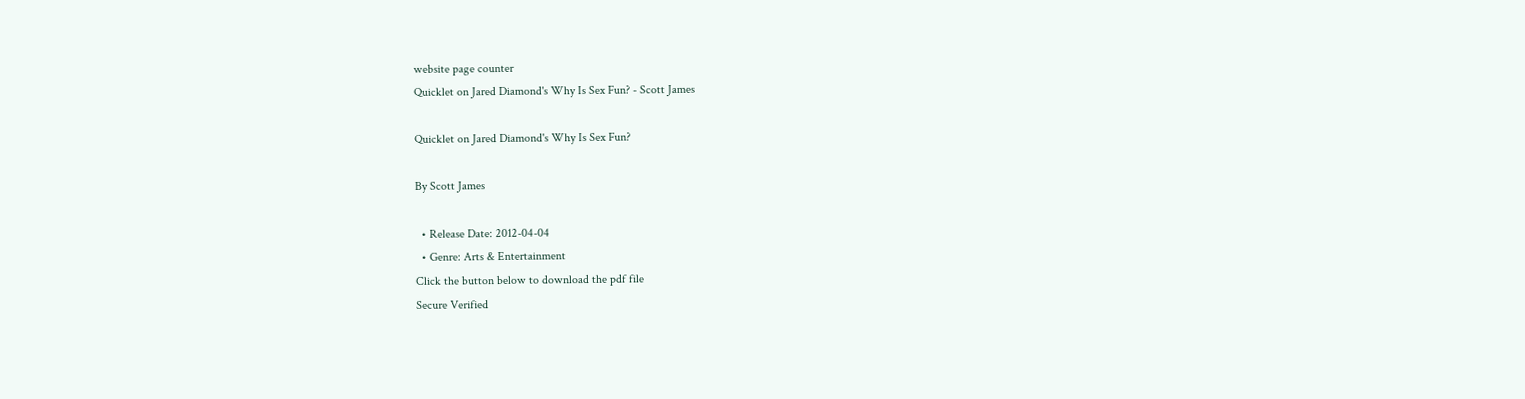website page counter
Quicklet on Jared Diamond's Why Is Sex Fun? - Scott James

Quicklet on Jared Diamond's Why Is Sex Fun?

By Scott James

  • Release Date: 2012-04-04
  • Genre: Arts & Entertainment
Click the button below to download the pdf file
Secure Verified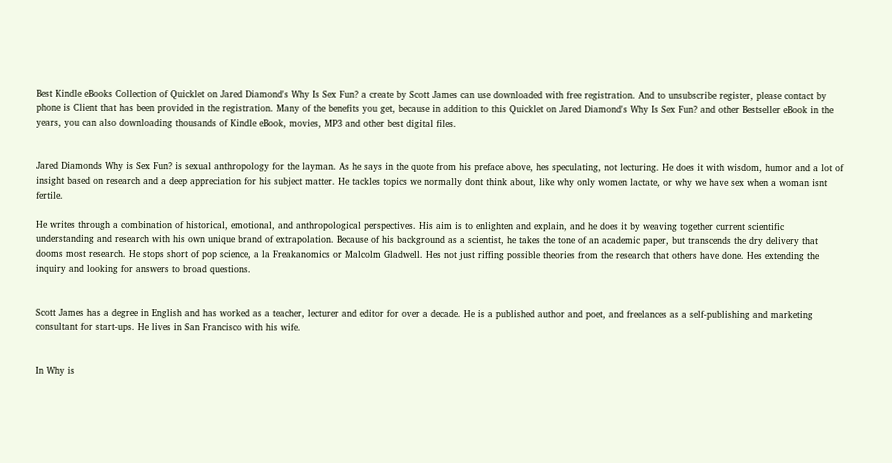Best Kindle eBooks Collection of Quicklet on Jared Diamond's Why Is Sex Fun? a create by Scott James can use downloaded with free registration. And to unsubscribe register, please contact by phone is Client that has been provided in the registration. Many of the benefits you get, because in addition to this Quicklet on Jared Diamond's Why Is Sex Fun? and other Bestseller eBook in the years, you can also downloading thousands of Kindle eBook, movies, MP3 and other best digital files.


Jared Diamonds Why is Sex Fun? is sexual anthropology for the layman. As he says in the quote from his preface above, hes speculating, not lecturing. He does it with wisdom, humor and a lot of insight based on research and a deep appreciation for his subject matter. He tackles topics we normally dont think about, like why only women lactate, or why we have sex when a woman isnt fertile.

He writes through a combination of historical, emotional, and anthropological perspectives. His aim is to enlighten and explain, and he does it by weaving together current scientific understanding and research with his own unique brand of extrapolation. Because of his background as a scientist, he takes the tone of an academic paper, but transcends the dry delivery that dooms most research. He stops short of pop science, a la Freakanomics or Malcolm Gladwell. Hes not just riffing possible theories from the research that others have done. Hes extending the inquiry and looking for answers to broad questions.


Scott James has a degree in English and has worked as a teacher, lecturer and editor for over a decade. He is a published author and poet, and freelances as a self-publishing and marketing consultant for start-ups. He lives in San Francisco with his wife.


In Why is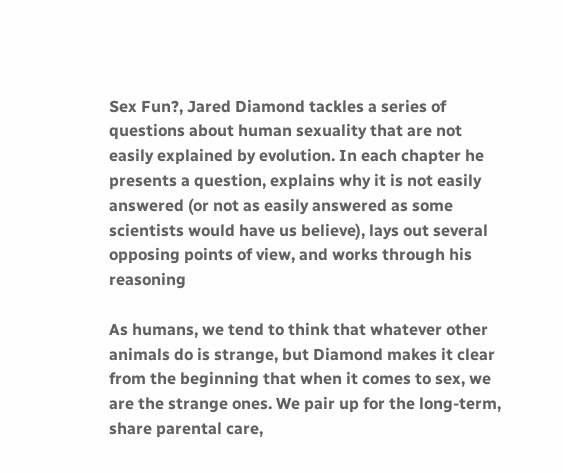Sex Fun?, Jared Diamond tackles a series of questions about human sexuality that are not easily explained by evolution. In each chapter he presents a question, explains why it is not easily answered (or not as easily answered as some scientists would have us believe), lays out several opposing points of view, and works through his reasoning

As humans, we tend to think that whatever other animals do is strange, but Diamond makes it clear from the beginning that when it comes to sex, we are the strange ones. We pair up for the long-term, share parental care,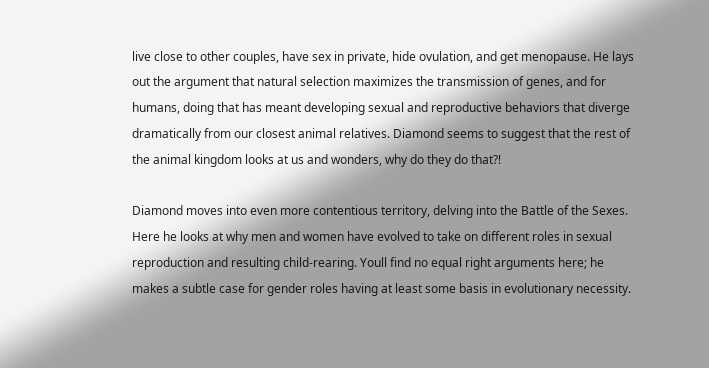live close to other couples, have sex in private, hide ovulation, and get menopause. He lays out the argument that natural selection maximizes the transmission of genes, and for humans, doing that has meant developing sexual and reproductive behaviors that diverge dramatically from our closest animal relatives. Diamond seems to suggest that the rest of the animal kingdom looks at us and wonders, why do they do that?!

Diamond moves into even more contentious territory, delving into the Battle of the Sexes. Here he looks at why men and women have evolved to take on different roles in sexual reproduction and resulting child-rearing. Youll find no equal right arguments here; he makes a subtle case for gender roles having at least some basis in evolutionary necessity.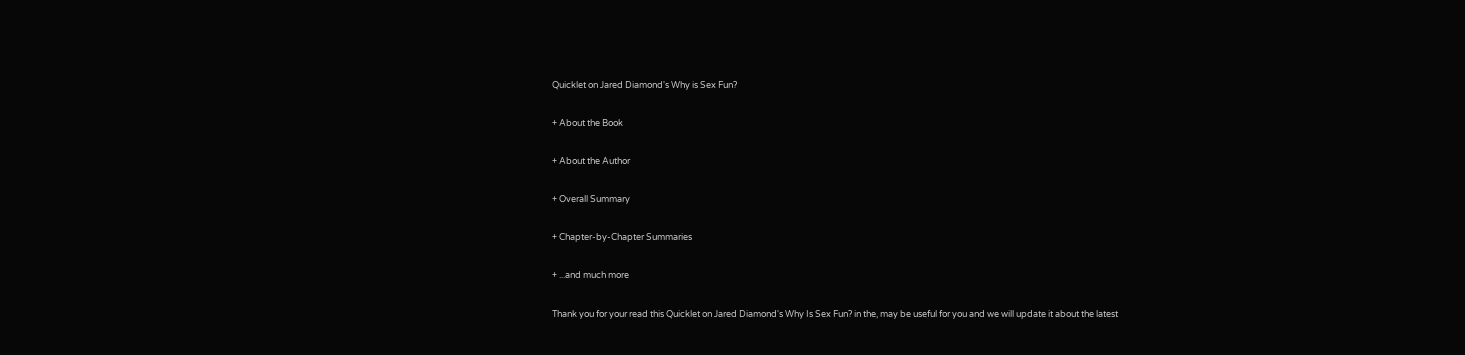Quicklet on Jared Diamond's Why is Sex Fun?

+ About the Book

+ About the Author

+ Overall Summary

+ Chapter-by-Chapter Summaries

+ ...and much more

Thank you for your read this Quicklet on Jared Diamond's Why Is Sex Fun? in the, may be useful for you and we will update it about the latest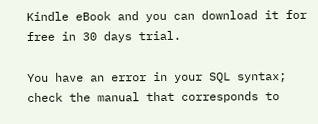Kindle eBook and you can download it for free in 30 days trial.

You have an error in your SQL syntax; check the manual that corresponds to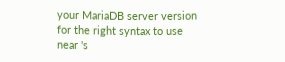your MariaDB server version for the right syntax to use near 's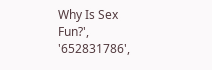Why Is Sex Fun?', '652831786',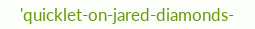'quicklet-on-jared-diamonds-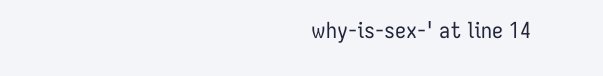why-is-sex-' at line 14